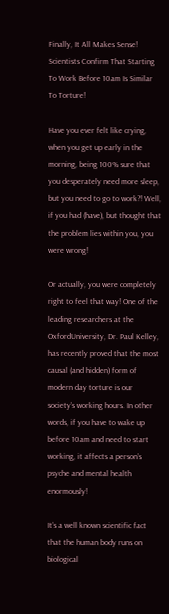Finally, It All Makes Sense! Scientists Confirm That Starting To Work Before 10am Is Similar To Torture!

Have you ever felt like crying, when you get up early in the morning, being 100% sure that you desperately need more sleep, but you need to go to work?! Well, if you had (have), but thought that the problem lies within you, you were wrong!

Or actually, you were completely right to feel that way! One of the leading researchers at the OxfordUniversity, Dr. Paul Kelley, has recently proved that the most causal (and hidden) form of modern day torture is our society’s working hours. In other words, if you have to wake up before 10am and need to start working, it affects a person’s psyche and mental health enormously!

It’s a well known scientific fact that the human body runs on biological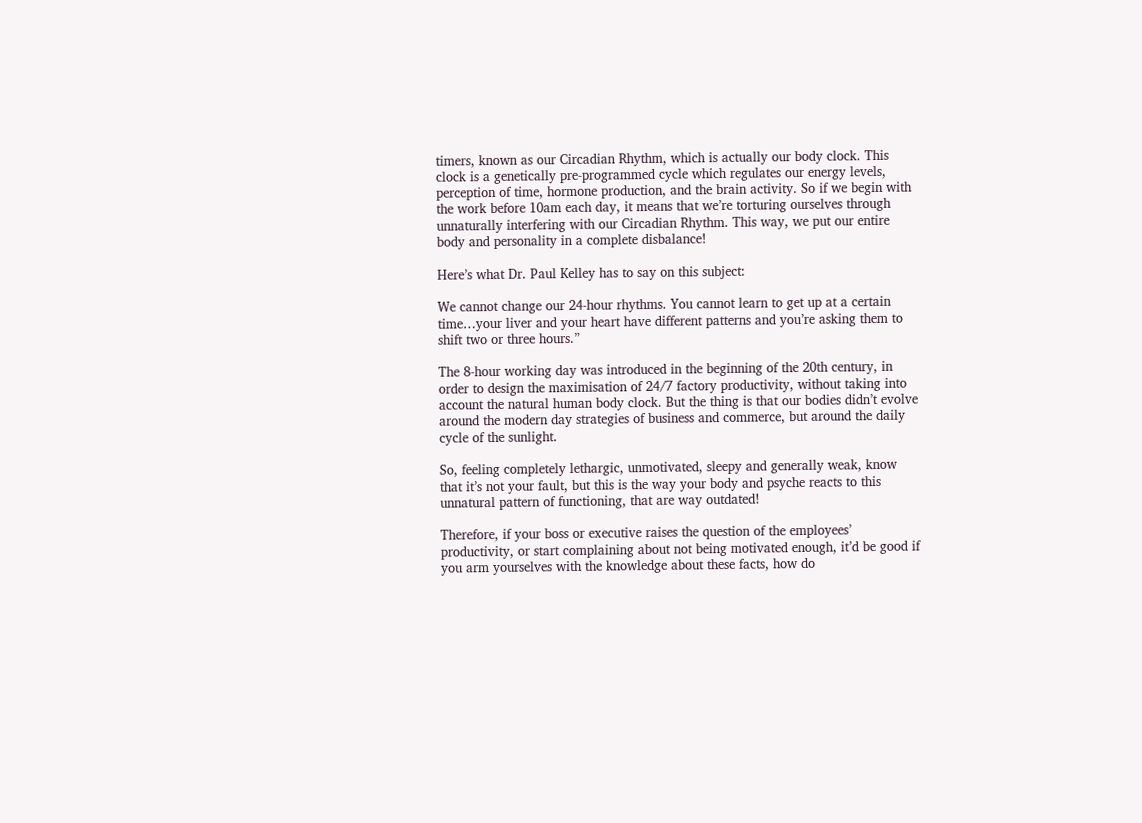timers, known as our Circadian Rhythm, which is actually our body clock. This clock is a genetically pre-programmed cycle which regulates our energy levels, perception of time, hormone production, and the brain activity. So if we begin with the work before 10am each day, it means that we’re torturing ourselves through unnaturally interfering with our Circadian Rhythm. This way, we put our entire body and personality in a complete disbalance!

Here’s what Dr. Paul Kelley has to say on this subject:

We cannot change our 24-hour rhythms. You cannot learn to get up at a certain time…your liver and your heart have different patterns and you’re asking them to shift two or three hours.”

The 8-hour working day was introduced in the beginning of the 20th century, in order to design the maximisation of 24/7 factory productivity, without taking into account the natural human body clock. But the thing is that our bodies didn’t evolve around the modern day strategies of business and commerce, but around the daily cycle of the sunlight.

So, feeling completely lethargic, unmotivated, sleepy and generally weak, know that it’s not your fault, but this is the way your body and psyche reacts to this unnatural pattern of functioning, that are way outdated!

Therefore, if your boss or executive raises the question of the employees’ productivity, or start complaining about not being motivated enough, it’d be good if you arm yourselves with the knowledge about these facts, how do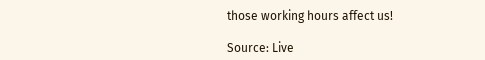those working hours affect us!

Source: Live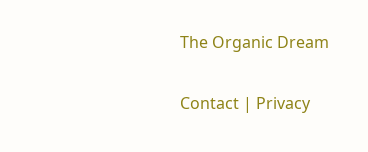The Organic Dream

Contact | Privacy